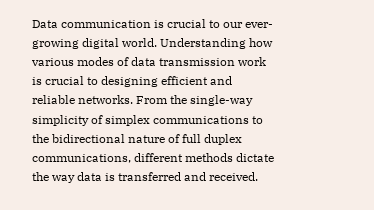Data communication is crucial to our ever-growing digital world. Understanding how various modes of data transmission work is crucial to designing efficient and reliable networks. From the single-way simplicity of simplex communications to the bidirectional nature of full duplex communications, different methods dictate the way data is transferred and received.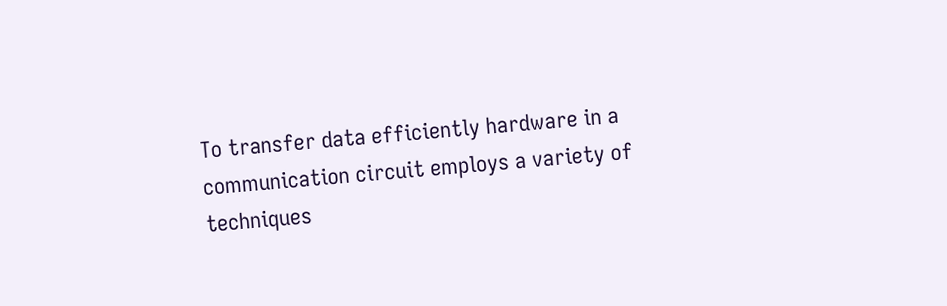To transfer data efficiently hardware in a communication circuit employs a variety of techniques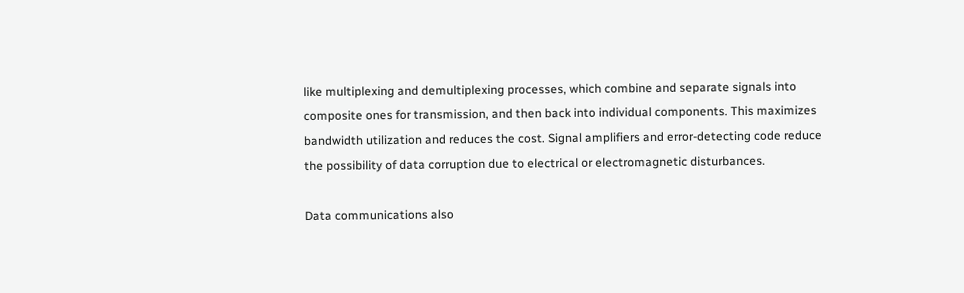like multiplexing and demultiplexing processes, which combine and separate signals into composite ones for transmission, and then back into individual components. This maximizes bandwidth utilization and reduces the cost. Signal amplifiers and error-detecting code reduce the possibility of data corruption due to electrical or electromagnetic disturbances.

Data communications also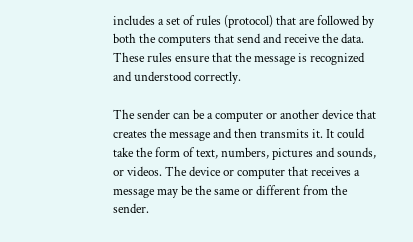includes a set of rules (protocol) that are followed by both the computers that send and receive the data. These rules ensure that the message is recognized and understood correctly.

The sender can be a computer or another device that creates the message and then transmits it. It could take the form of text, numbers, pictures and sounds, or videos. The device or computer that receives a message may be the same or different from the sender.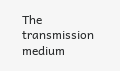The transmission medium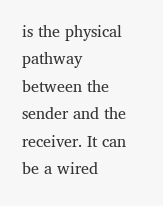is the physical pathway between the sender and the receiver. It can be a wired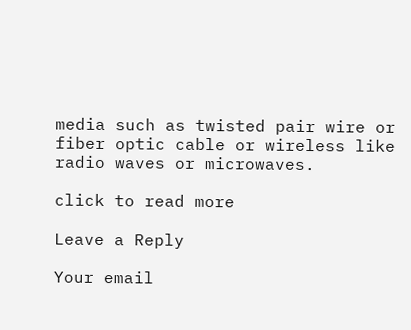media such as twisted pair wire or fiber optic cable or wireless like radio waves or microwaves.

click to read more

Leave a Reply

Your email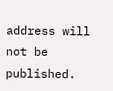address will not be published.